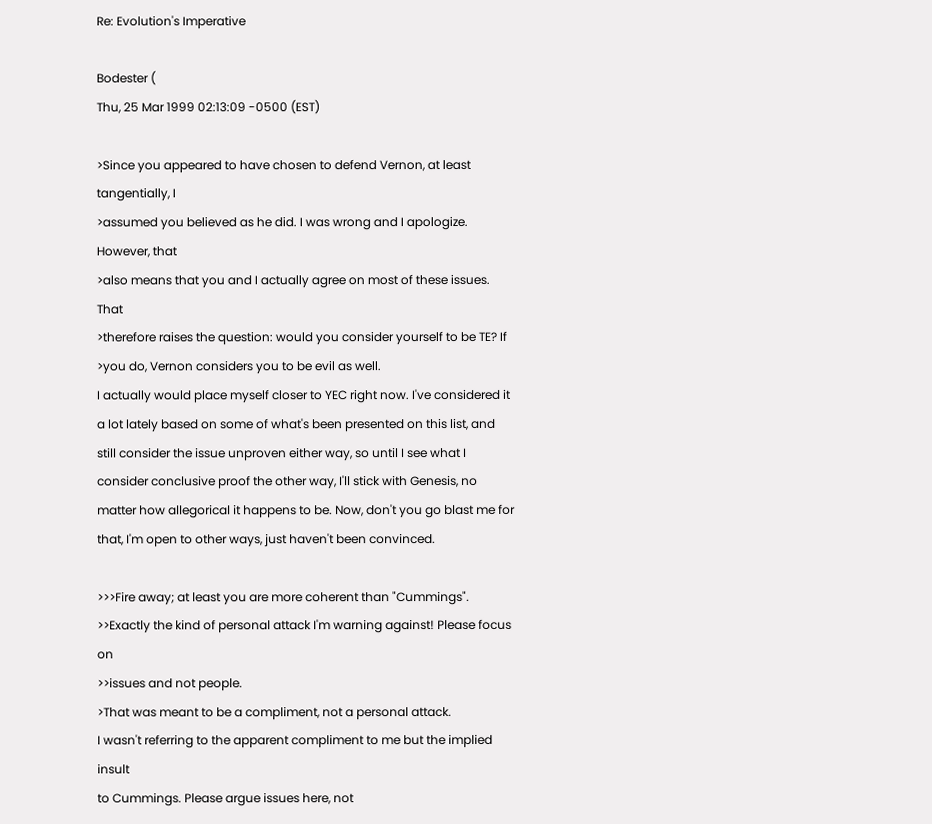Re: Evolution's Imperative

Bodester (
Thu, 25 Mar 1999 02:13:09 -0500 (EST)

>Since you appeared to have chosen to defend Vernon, at least tangentially, I
>assumed you believed as he did. I was wrong and I apologize. However, that
>also means that you and I actually agree on most of these issues. That
>therefore raises the question: would you consider yourself to be TE? If
>you do, Vernon considers you to be evil as well.
I actually would place myself closer to YEC right now. I've considered it
a lot lately based on some of what's been presented on this list, and
still consider the issue unproven either way, so until I see what I
consider conclusive proof the other way, I'll stick with Genesis, no
matter how allegorical it happens to be. Now, don't you go blast me for
that, I'm open to other ways, just haven't been convinced.

>>>Fire away; at least you are more coherent than "Cummings".
>>Exactly the kind of personal attack I'm warning against! Please focus on
>>issues and not people.
>That was meant to be a compliment, not a personal attack.
I wasn't referring to the apparent compliment to me but the implied insult
to Cummings. Please argue issues here, not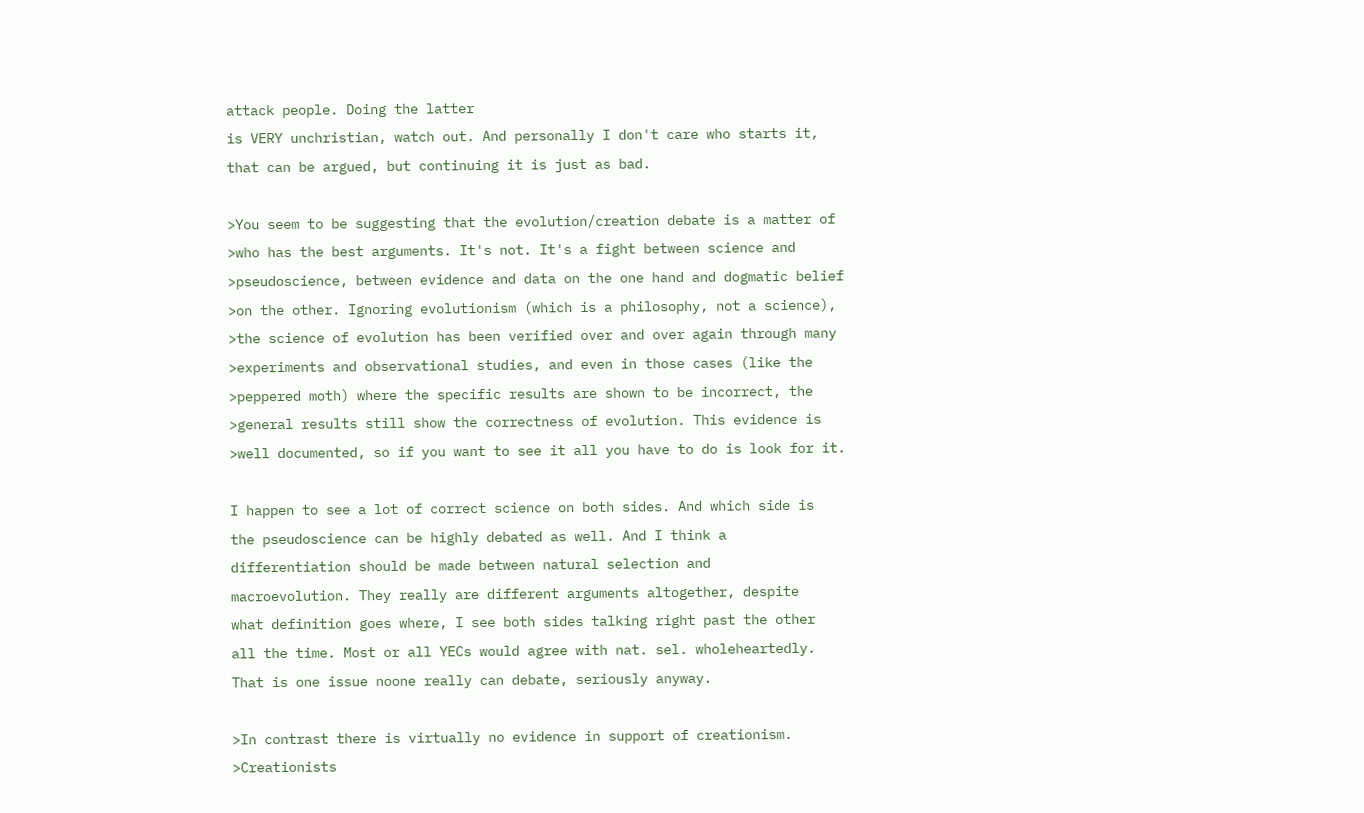attack people. Doing the latter
is VERY unchristian, watch out. And personally I don't care who starts it,
that can be argued, but continuing it is just as bad.

>You seem to be suggesting that the evolution/creation debate is a matter of
>who has the best arguments. It's not. It's a fight between science and
>pseudoscience, between evidence and data on the one hand and dogmatic belief
>on the other. Ignoring evolutionism (which is a philosophy, not a science),
>the science of evolution has been verified over and over again through many
>experiments and observational studies, and even in those cases (like the
>peppered moth) where the specific results are shown to be incorrect, the
>general results still show the correctness of evolution. This evidence is
>well documented, so if you want to see it all you have to do is look for it.

I happen to see a lot of correct science on both sides. And which side is
the pseudoscience can be highly debated as well. And I think a
differentiation should be made between natural selection and
macroevolution. They really are different arguments altogether, despite
what definition goes where, I see both sides talking right past the other
all the time. Most or all YECs would agree with nat. sel. wholeheartedly.
That is one issue noone really can debate, seriously anyway.

>In contrast there is virtually no evidence in support of creationism.
>Creationists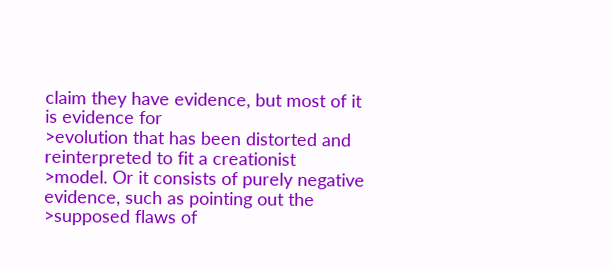claim they have evidence, but most of it is evidence for
>evolution that has been distorted and reinterpreted to fit a creationist
>model. Or it consists of purely negative evidence, such as pointing out the
>supposed flaws of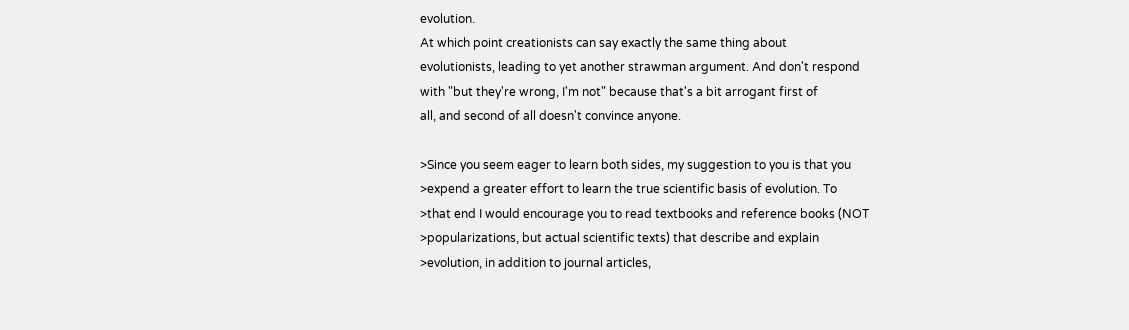evolution.
At which point creationists can say exactly the same thing about
evolutionists, leading to yet another strawman argument. And don't respond
with "but they're wrong, I'm not" because that's a bit arrogant first of
all, and second of all doesn't convince anyone.

>Since you seem eager to learn both sides, my suggestion to you is that you
>expend a greater effort to learn the true scientific basis of evolution. To
>that end I would encourage you to read textbooks and reference books (NOT
>popularizations, but actual scientific texts) that describe and explain
>evolution, in addition to journal articles,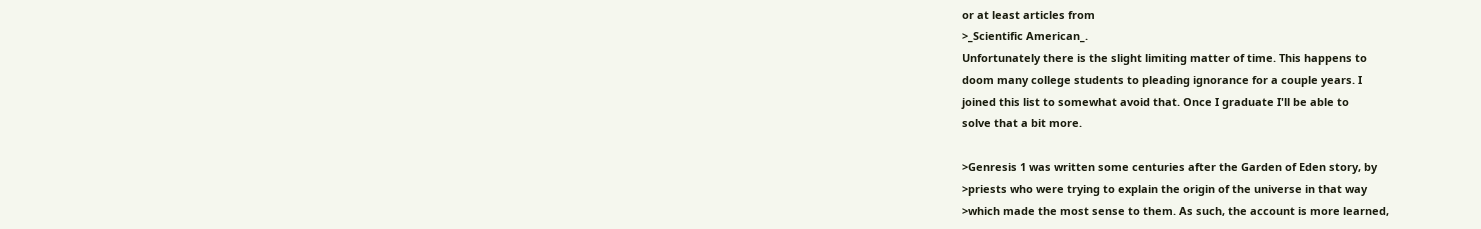or at least articles from
>_Scientific American_.
Unfortunately there is the slight limiting matter of time. This happens to
doom many college students to pleading ignorance for a couple years. I
joined this list to somewhat avoid that. Once I graduate I'll be able to
solve that a bit more.

>Genresis 1 was written some centuries after the Garden of Eden story, by
>priests who were trying to explain the origin of the universe in that way
>which made the most sense to them. As such, the account is more learned,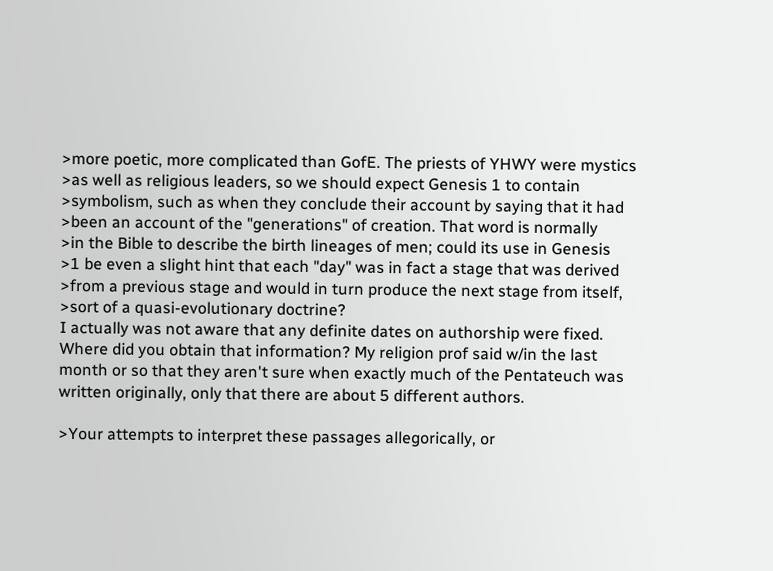>more poetic, more complicated than GofE. The priests of YHWY were mystics
>as well as religious leaders, so we should expect Genesis 1 to contain
>symbolism, such as when they conclude their account by saying that it had
>been an account of the "generations" of creation. That word is normally
>in the Bible to describe the birth lineages of men; could its use in Genesis
>1 be even a slight hint that each "day" was in fact a stage that was derived
>from a previous stage and would in turn produce the next stage from itself,
>sort of a quasi-evolutionary doctrine?
I actually was not aware that any definite dates on authorship were fixed.
Where did you obtain that information? My religion prof said w/in the last
month or so that they aren't sure when exactly much of the Pentateuch was
written originally, only that there are about 5 different authors.

>Your attempts to interpret these passages allegorically, or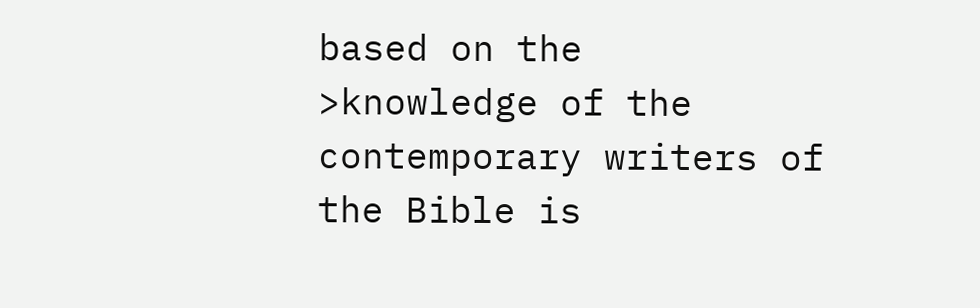based on the
>knowledge of the contemporary writers of the Bible is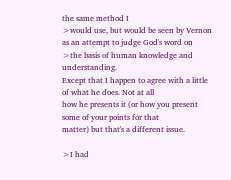the same method I
>would use, but would be seen by Vernon as an attempt to judge God's word on
>the basis of human knowledge and understanding.
Except that I happen to agree with a little of what he does. Not at all
how he presents it (or how you present some of your points for that
matter) but that's a different issue.

>I had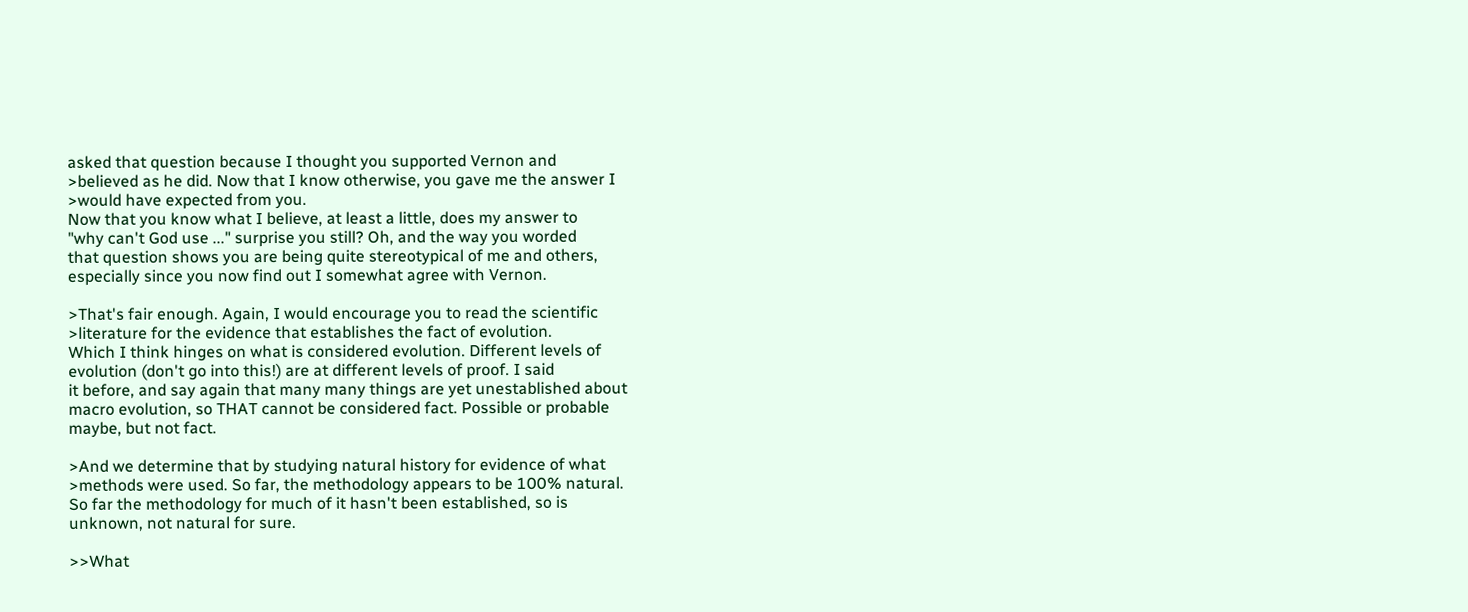asked that question because I thought you supported Vernon and
>believed as he did. Now that I know otherwise, you gave me the answer I
>would have expected from you.
Now that you know what I believe, at least a little, does my answer to
"why can't God use ..." surprise you still? Oh, and the way you worded
that question shows you are being quite stereotypical of me and others,
especially since you now find out I somewhat agree with Vernon.

>That's fair enough. Again, I would encourage you to read the scientific
>literature for the evidence that establishes the fact of evolution.
Which I think hinges on what is considered evolution. Different levels of
evolution (don't go into this!) are at different levels of proof. I said
it before, and say again that many many things are yet unestablished about
macro evolution, so THAT cannot be considered fact. Possible or probable
maybe, but not fact.

>And we determine that by studying natural history for evidence of what
>methods were used. So far, the methodology appears to be 100% natural.
So far the methodology for much of it hasn't been established, so is
unknown, not natural for sure.

>>What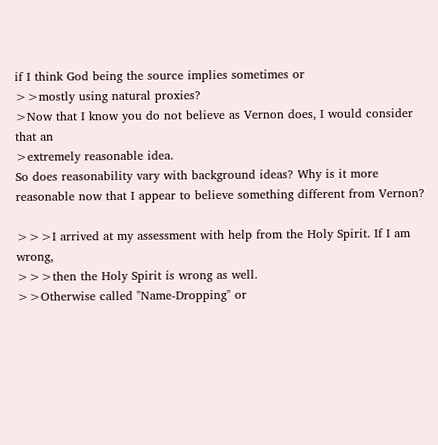if I think God being the source implies sometimes or
>>mostly using natural proxies?
>Now that I know you do not believe as Vernon does, I would consider that an
>extremely reasonable idea.
So does reasonability vary with background ideas? Why is it more
reasonable now that I appear to believe something different from Vernon?

>>>I arrived at my assessment with help from the Holy Spirit. If I am wrong,
>>>then the Holy Spirit is wrong as well.
>>Otherwise called "Name-Dropping" or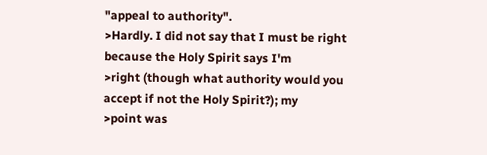"appeal to authority".
>Hardly. I did not say that I must be right because the Holy Spirit says I'm
>right (though what authority would you accept if not the Holy Spirit?); my
>point was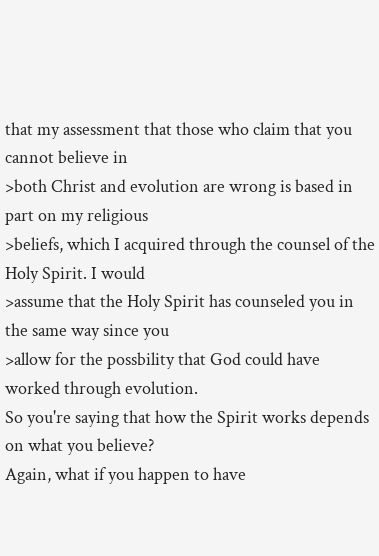that my assessment that those who claim that you cannot believe in
>both Christ and evolution are wrong is based in part on my religious
>beliefs, which I acquired through the counsel of the Holy Spirit. I would
>assume that the Holy Spirit has counseled you in the same way since you
>allow for the possbility that God could have worked through evolution.
So you're saying that how the Spirit works depends on what you believe?
Again, what if you happen to have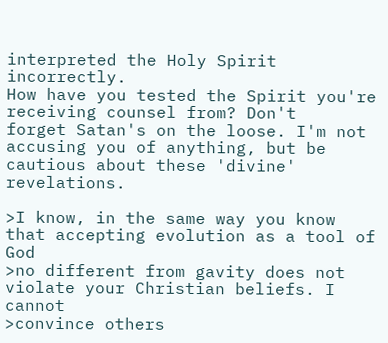interpreted the Holy Spirit incorrectly.
How have you tested the Spirit you're receiving counsel from? Don't
forget Satan's on the loose. I'm not accusing you of anything, but be
cautious about these 'divine' revelations.

>I know, in the same way you know that accepting evolution as a tool of God
>no different from gavity does not violate your Christian beliefs. I cannot
>convince others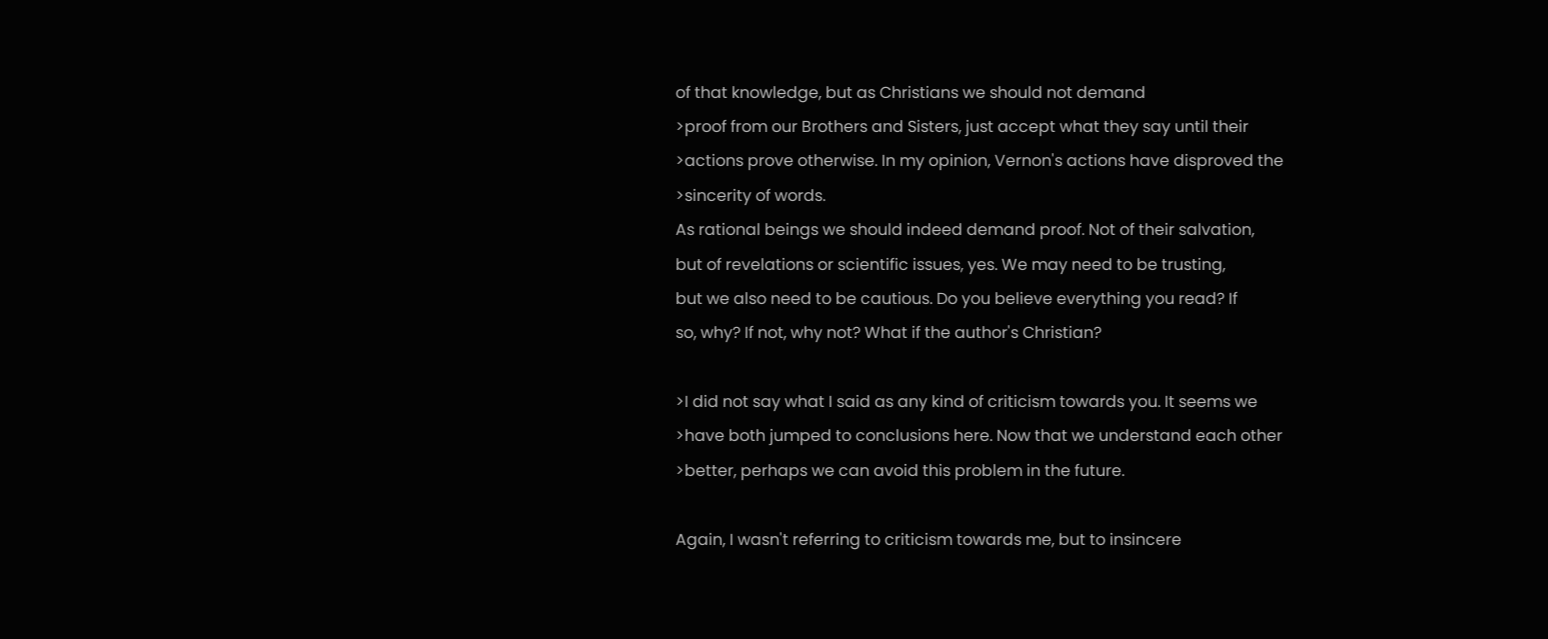of that knowledge, but as Christians we should not demand
>proof from our Brothers and Sisters, just accept what they say until their
>actions prove otherwise. In my opinion, Vernon's actions have disproved the
>sincerity of words.
As rational beings we should indeed demand proof. Not of their salvation,
but of revelations or scientific issues, yes. We may need to be trusting,
but we also need to be cautious. Do you believe everything you read? If
so, why? If not, why not? What if the author's Christian?

>I did not say what I said as any kind of criticism towards you. It seems we
>have both jumped to conclusions here. Now that we understand each other
>better, perhaps we can avoid this problem in the future.

Again, I wasn't referring to criticism towards me, but to insincere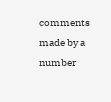comments made by a number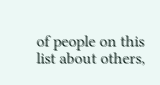of people on this list about others,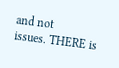and not
issues. THERE is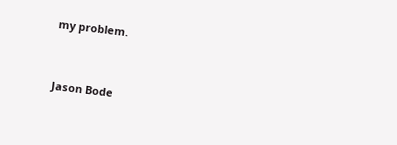my problem.


Jason Bode